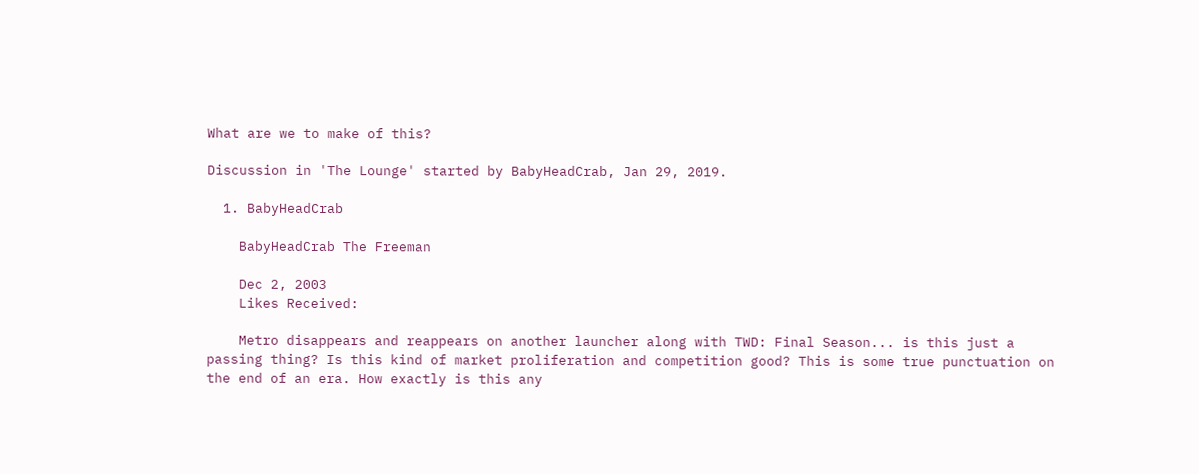What are we to make of this?

Discussion in 'The Lounge' started by BabyHeadCrab, Jan 29, 2019.

  1. BabyHeadCrab

    BabyHeadCrab The Freeman

    Dec 2, 2003
    Likes Received:

    Metro disappears and reappears on another launcher along with TWD: Final Season... is this just a passing thing? Is this kind of market proliferation and competition good? This is some true punctuation on the end of an era. How exactly is this any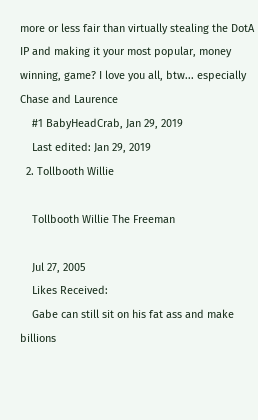more or less fair than virtually stealing the DotA IP and making it your most popular, money winning, game? I love you all, btw... especially Chase and Laurence
    #1 BabyHeadCrab, Jan 29, 2019
    Last edited: Jan 29, 2019
  2. Tollbooth Willie

    Tollbooth Willie The Freeman

    Jul 27, 2005
    Likes Received:
    Gabe can still sit on his fat ass and make billions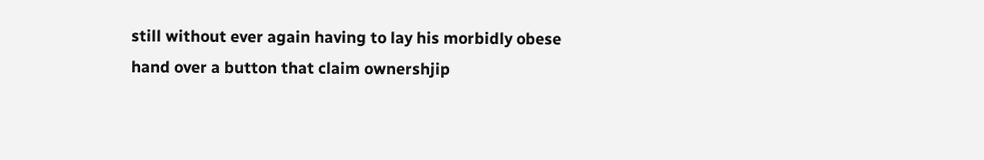still without ever again having to lay his morbidly obese hand over a button that claim ownershjip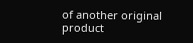of another original product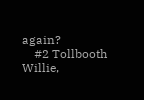again?
    #2 Tollbooth Willie,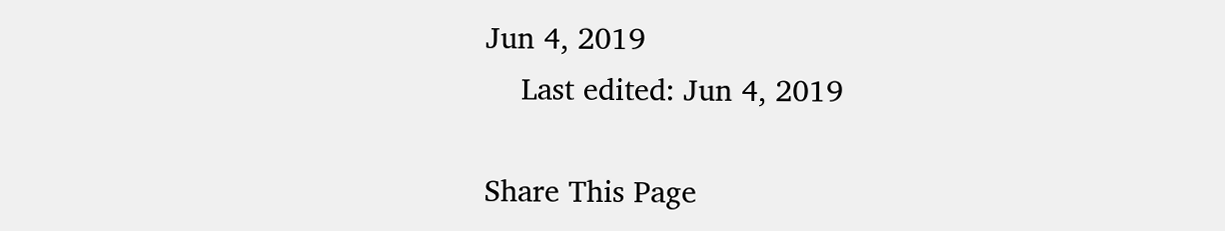Jun 4, 2019
    Last edited: Jun 4, 2019

Share This Page